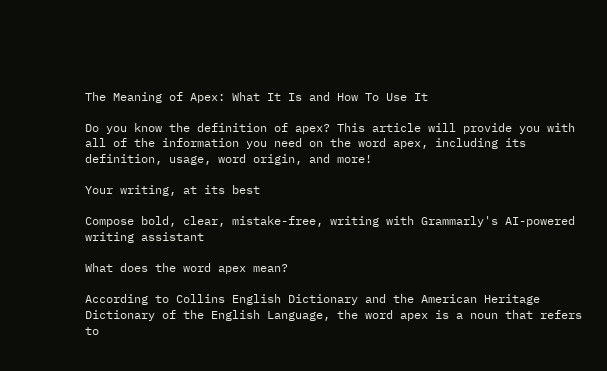The Meaning of Apex: What It Is and How To Use It

Do you know the definition of apex? This article will provide you with all of the information you need on the word apex, including its definition, usage, word origin, and more!

Your writing, at its best

Compose bold, clear, mistake-free, writing with Grammarly's AI-powered writing assistant

What does the word apex mean?

According to Collins English Dictionary and the American Heritage Dictionary of the English Language, the word apex is a noun that refers to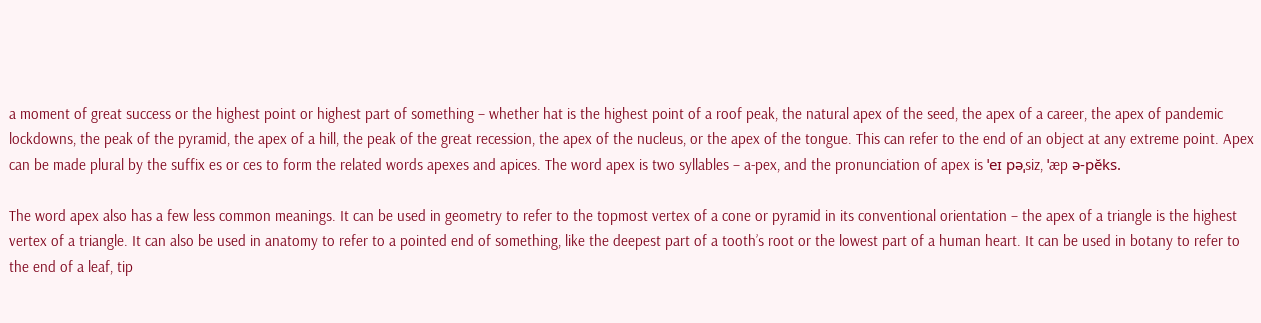a moment of great success or the highest point or highest part of something – whether hat is the highest point of a roof peak, the natural apex of the seed, the apex of a career, the apex of pandemic lockdowns, the peak of the pyramid, the apex of a hill, the peak of the great recession, the apex of the nucleus, or the apex of the tongue. This can refer to the end of an object at any extreme point. Apex can be made plural by the suffix es or ces to form the related words apexes and apices. The word apex is two syllables – a-pex, and the pronunciation of apex is ˈeɪ pəˌsiz, ˈæp ə-pĕks.

The word apex also has a few less common meanings. It can be used in geometry to refer to the topmost vertex of a cone or pyramid in its conventional orientation – the apex of a triangle is the highest vertex of a triangle. It can also be used in anatomy to refer to a pointed end of something, like the deepest part of a tooth’s root or the lowest part of a human heart. It can be used in botany to refer to the end of a leaf, tip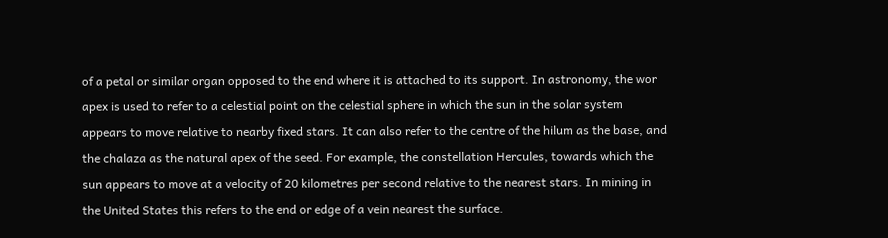of a petal or similar organ opposed to the end where it is attached to its support. In astronomy, the wor apex is used to refer to a celestial point on the celestial sphere in which the sun in the solar system appears to move relative to nearby fixed stars. It can also refer to the centre of the hilum as the base, and the chalaza as the natural apex of the seed. For example, the constellation Hercules, towards which the sun appears to move at a velocity of 20 kilometres per second relative to the nearest stars. In mining in the United States this refers to the end or edge of a vein nearest the surface.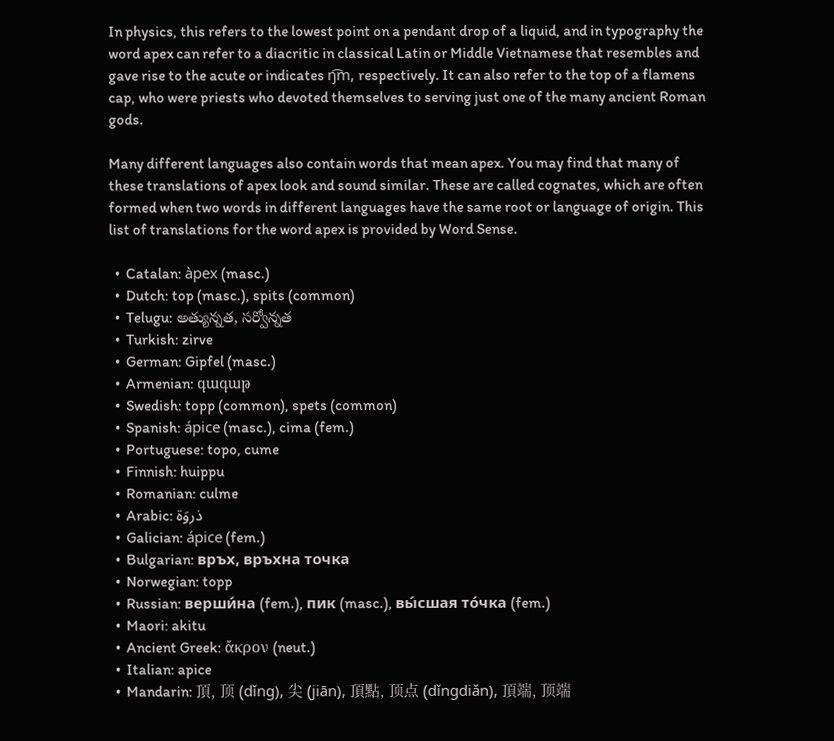In physics, this refers to the lowest point on a pendant drop of a liquid, and in typography the word apex can refer to a diacritic in classical Latin or Middle Vietnamese that resembles and gave rise to the acute or indicates ŋ͡m, respectively. It can also refer to the top of a flamens cap, who were priests who devoted themselves to serving just one of the many ancient Roman gods.

Many different languages also contain words that mean apex. You may find that many of these translations of apex look and sound similar. These are called cognates, which are often formed when two words in different languages have the same root or language of origin. This list of translations for the word apex is provided by Word Sense.

  •  Catalan: àpex (masc.)
  •  Dutch: top (masc.), spits (common)
  •  Telugu: అత్యున్నత, సర్వోన్నత
  •  Turkish: zirve
  •  German: Gipfel (masc.)
  •  Armenian: գագաթ
  •  Swedish: topp (common), spets (common)
  •  Spanish: ápice (masc.), cima (fem.)
  •  Portuguese: topo, cume
  •  Finnish: huippu
  •  Romanian: culme
  •  Arabic: ذروَة
  •  Galician: ápice (fem.)
  •  Bulgarian: връх, връхна точка
  •  Norwegian: topp
  •  Russian: верши́на (fem.), пик (masc.), вы́сшая то́чка (fem.)
  •  Maori: akitu
  •  Ancient Greek: ἄκρον (neut.)
  •  Italian: apice
  •  Mandarin: 頂, 顶 (dǐng), 尖 (jiān), 頂點, 顶点 (dǐngdiǎn), 頂端, 顶端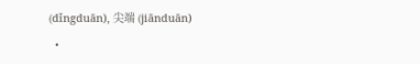(dǐngduān), 尖端 (jiānduān)
  •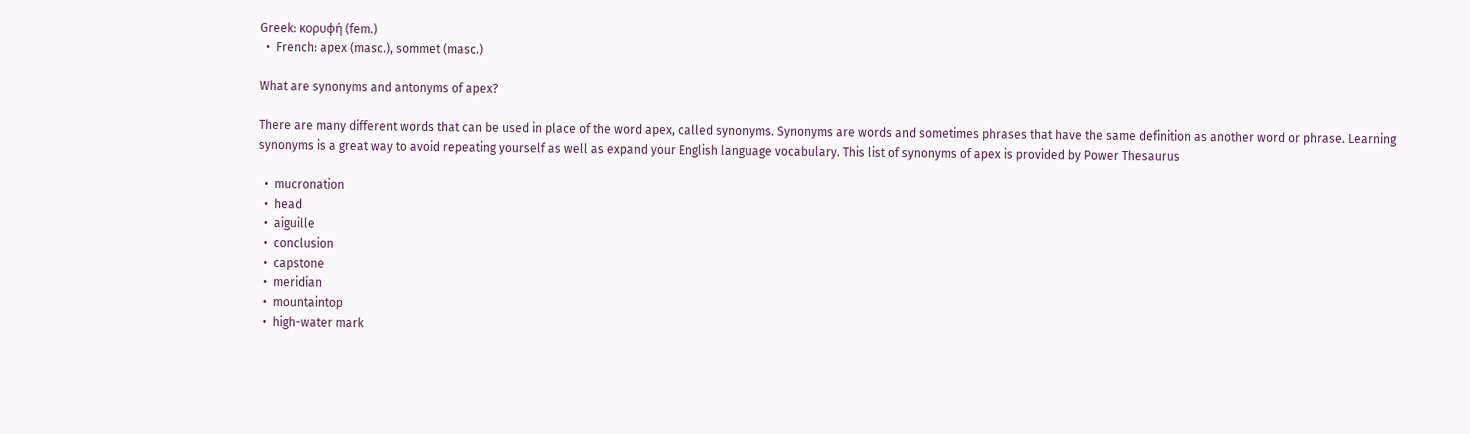Greek: κορυφή (fem.)
  •  French: apex (masc.), sommet (masc.)

What are synonyms and antonyms of apex?

There are many different words that can be used in place of the word apex, called synonyms. Synonyms are words and sometimes phrases that have the same definition as another word or phrase. Learning synonyms is a great way to avoid repeating yourself as well as expand your English language vocabulary. This list of synonyms of apex is provided by Power Thesaurus

  •  mucronation
  •  head
  •  aiguille
  •  conclusion
  •  capstone
  •  meridian
  •  mountaintop
  •  high-water mark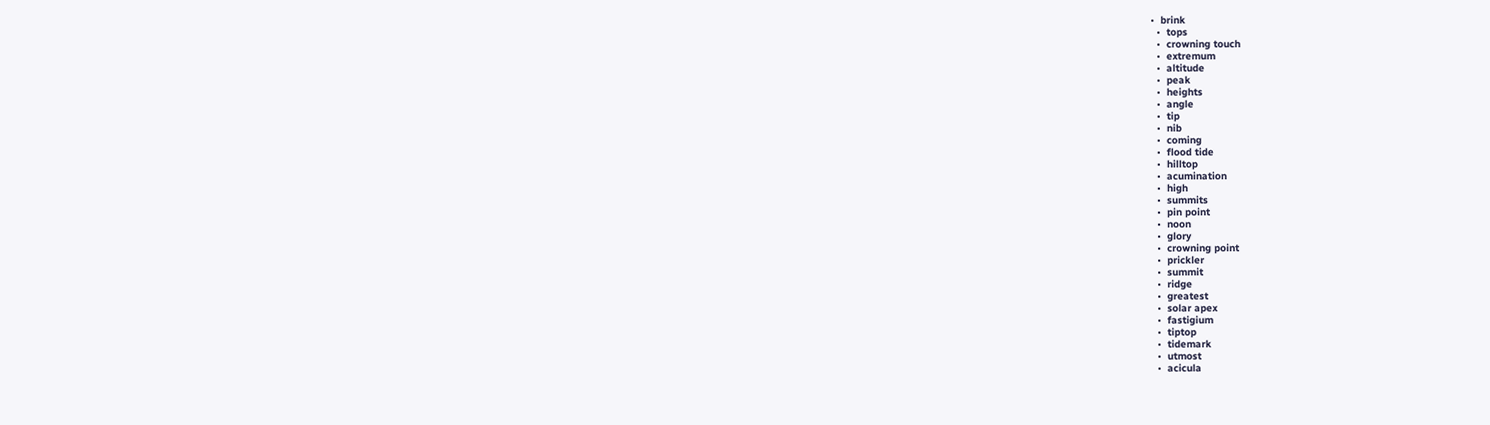•  brink
  •  tops
  •  crowning touch
  •  extremum
  •  altitude
  •  peak
  •  heights
  •  angle
  •  tip
  •  nib
  •  coming
  •  flood tide
  •  hilltop
  •  acumination
  •  high
  •  summits
  •  pin point
  •  noon
  •  glory
  •  crowning point
  •  prickler
  •  summit
  •  ridge
  •  greatest
  •  solar apex
  •  fastigium
  •  tiptop
  •  tidemark
  •  utmost
  •  acicula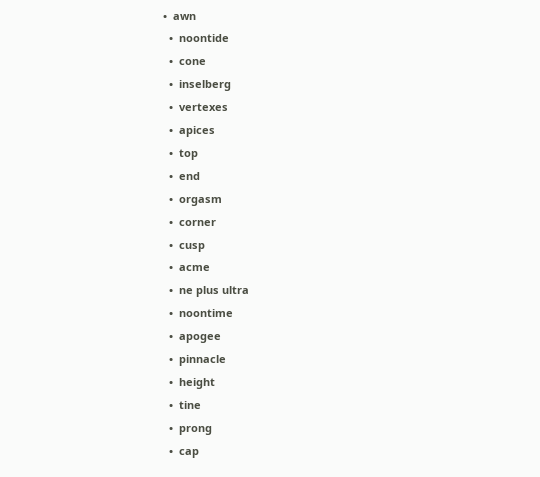•  awn
  •  noontide
  •  cone
  •  inselberg
  •  vertexes
  •  apices
  •  top
  •  end
  •  orgasm
  •  corner
  •  cusp
  •  acme
  •  ne plus ultra
  •  noontime
  •  apogee
  •  pinnacle
  •  height
  •  tine
  •  prong
  •  cap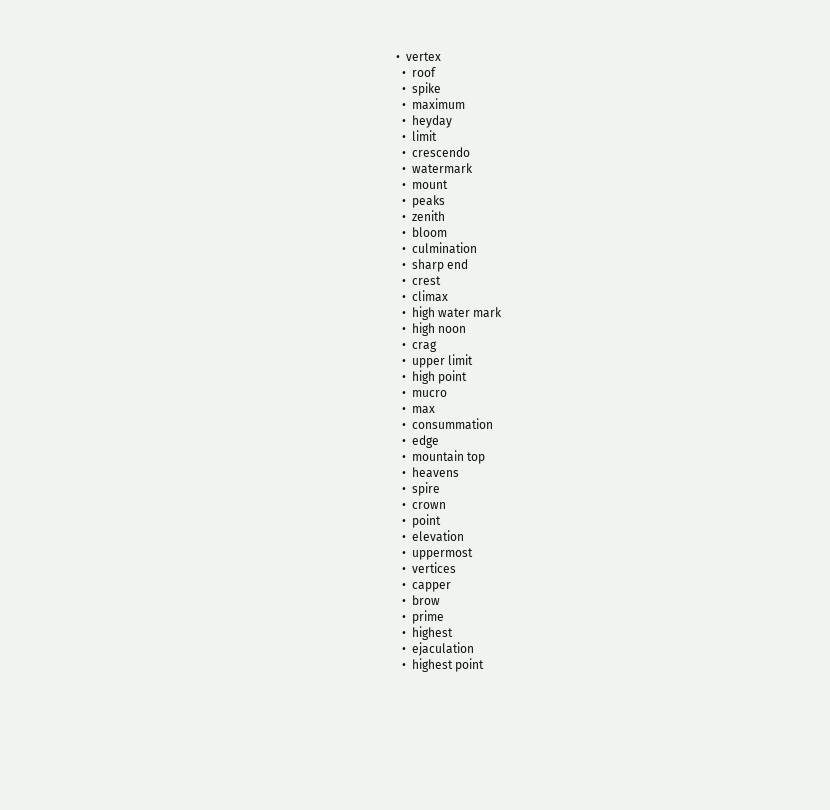•  vertex
  •  roof
  •  spike
  •  maximum
  •  heyday
  •  limit
  •  crescendo
  •  watermark
  •  mount
  •  peaks
  •  zenith
  •  bloom
  •  culmination
  •  sharp end
  •  crest
  •  climax
  •  high water mark
  •  high noon
  •  crag
  •  upper limit
  •  high point
  •  mucro
  •  max
  •  consummation
  •  edge
  •  mountain top
  •  heavens
  •  spire
  •  crown
  •  point
  •  elevation
  •  uppermost
  •  vertices
  •  capper
  •  brow
  •  prime
  •  highest
  •  ejaculation
  •  highest point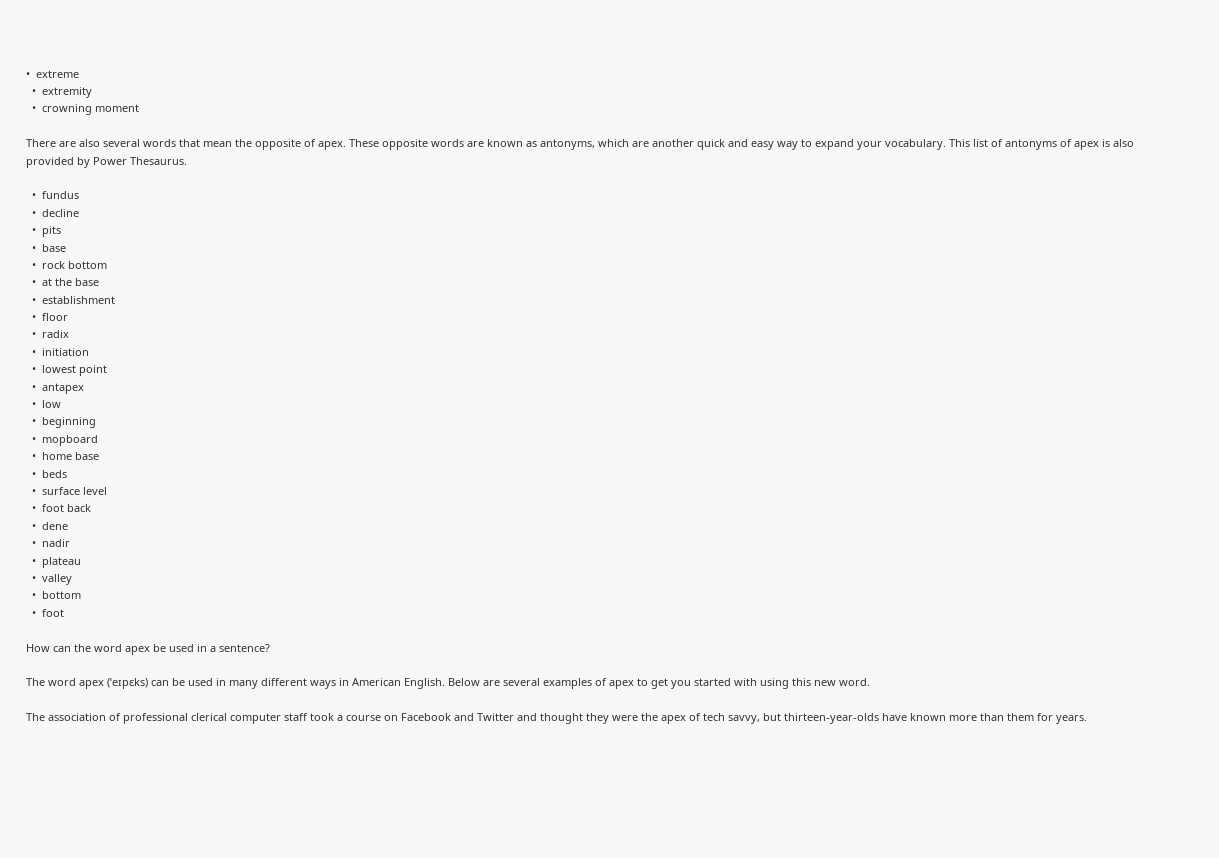•  extreme
  •  extremity
  •  crowning moment

There are also several words that mean the opposite of apex. These opposite words are known as antonyms, which are another quick and easy way to expand your vocabulary. This list of antonyms of apex is also provided by Power Thesaurus.

  •  fundus
  •  decline
  •  pits
  •  base
  •  rock bottom
  •  at the base
  •  establishment
  •  floor
  •  radix
  •  initiation
  •  lowest point
  •  antapex
  •  low
  •  beginning
  •  mopboard
  •  home base
  •  beds
  •  surface level
  •  foot back
  •  dene
  •  nadir
  •  plateau
  •  valley
  •  bottom
  •  foot

How can the word apex be used in a sentence?

The word apex (ˈeɪpɛks) can be used in many different ways in American English. Below are several examples of apex to get you started with using this new word.

The association of professional clerical computer staff took a course on Facebook and Twitter and thought they were the apex of tech savvy, but thirteen-year-olds have known more than them for years.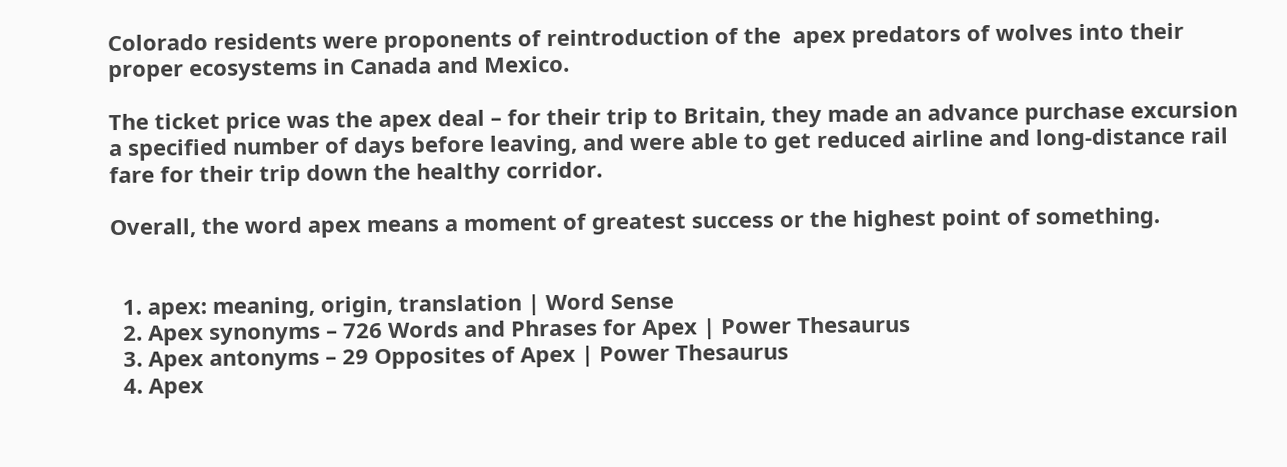Colorado residents were proponents of reintroduction of the  apex predators of wolves into their proper ecosystems in Canada and Mexico.

The ticket price was the apex deal – for their trip to Britain, they made an advance purchase excursion a specified number of days before leaving, and were able to get reduced airline and long-distance rail fare for their trip down the healthy corridor.

Overall, the word apex means a moment of greatest success or the highest point of something.


  1. apex: meaning, origin, translation | Word Sense
  2. Apex synonyms – 726 Words and Phrases for Apex | Power Thesaurus
  3. Apex antonyms – 29 Opposites of Apex | Power Thesaurus
  4. Apex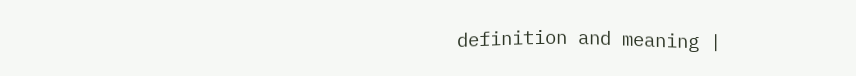definition and meaning |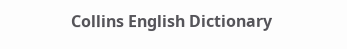Collins English Dictionary